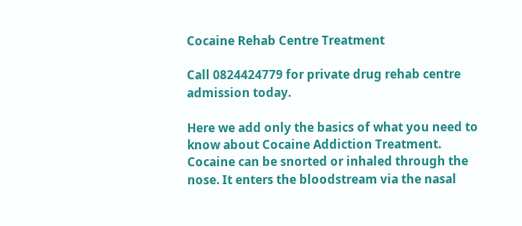Cocaine Rehab Centre Treatment

Call 0824424779 for private drug rehab centre admission today.

Here we add only the basics of what you need to know about Cocaine Addiction Treatment. Cocaine can be snorted or inhaled through the nose. It enters the bloodstream via the nasal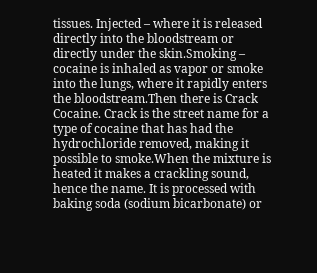tissues. Injected – where it is released directly into the bloodstream or directly under the skin.Smoking – cocaine is inhaled as vapor or smoke into the lungs, where it rapidly enters the bloodstream.Then there is Crack Cocaine. Crack is the street name for a type of cocaine that has had the hydrochloride removed, making it possible to smoke.When the mixture is heated it makes a crackling sound, hence the name. It is processed with baking soda (sodium bicarbonate) or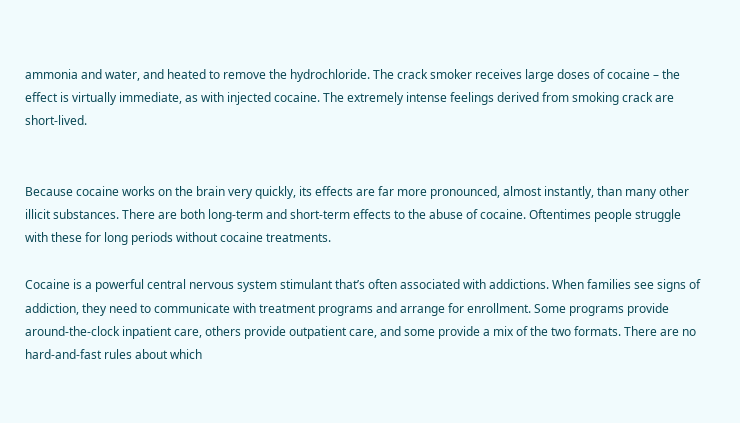ammonia and water, and heated to remove the hydrochloride. The crack smoker receives large doses of cocaine – the effect is virtually immediate, as with injected cocaine. The extremely intense feelings derived from smoking crack are short-lived.


Because cocaine works on the brain very quickly, its effects are far more pronounced, almost instantly, than many other illicit substances. There are both long-term and short-term effects to the abuse of cocaine. Oftentimes people struggle with these for long periods without cocaine treatments.

Cocaine is a powerful central nervous system stimulant that’s often associated with addictions. When families see signs of addiction, they need to communicate with treatment programs and arrange for enrollment. Some programs provide around-the-clock inpatient care, others provide outpatient care, and some provide a mix of the two formats. There are no hard-and-fast rules about which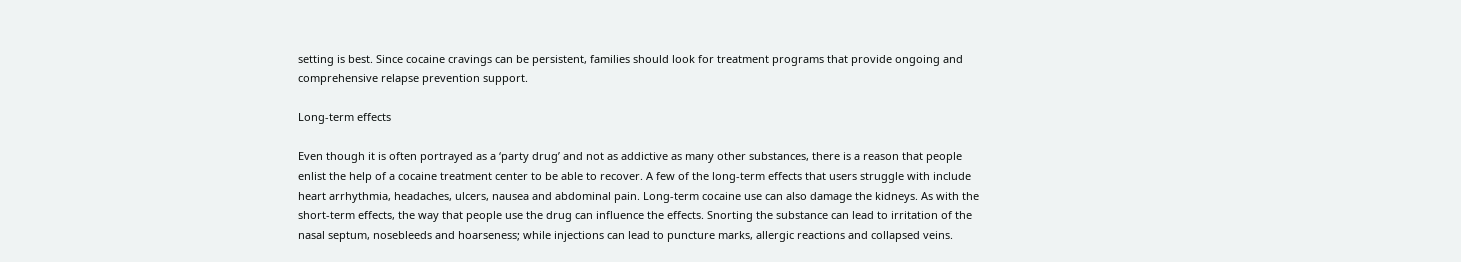setting is best. Since cocaine cravings can be persistent, families should look for treatment programs that provide ongoing and comprehensive relapse prevention support.

Long-term effects

Even though it is often portrayed as a ‘party drug’ and not as addictive as many other substances, there is a reason that people enlist the help of a cocaine treatment center to be able to recover. A few of the long-term effects that users struggle with include heart arrhythmia, headaches, ulcers, nausea and abdominal pain. Long-term cocaine use can also damage the kidneys. As with the short-term effects, the way that people use the drug can influence the effects. Snorting the substance can lead to irritation of the nasal septum, nosebleeds and hoarseness; while injections can lead to puncture marks, allergic reactions and collapsed veins.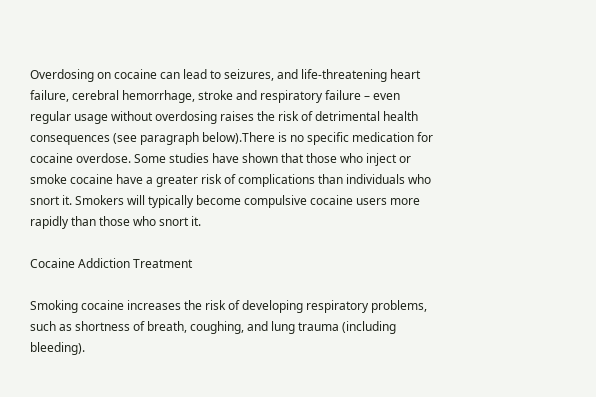Overdosing on cocaine can lead to seizures, and life-threatening heart failure, cerebral hemorrhage, stroke and respiratory failure – even regular usage without overdosing raises the risk of detrimental health consequences (see paragraph below).There is no specific medication for cocaine overdose. Some studies have shown that those who inject or smoke cocaine have a greater risk of complications than individuals who snort it. Smokers will typically become compulsive cocaine users more rapidly than those who snort it.

Cocaine Addiction Treatment

Smoking cocaine increases the risk of developing respiratory problems, such as shortness of breath, coughing, and lung trauma (including bleeding).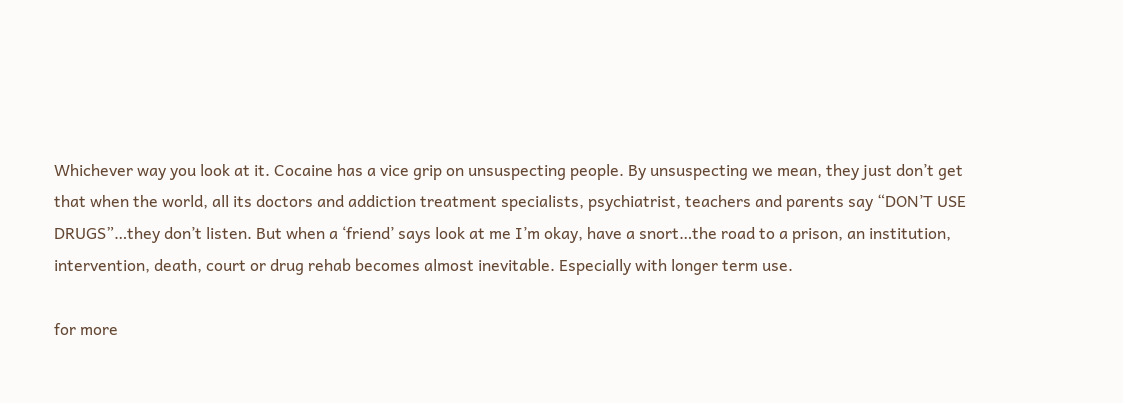Whichever way you look at it. Cocaine has a vice grip on unsuspecting people. By unsuspecting we mean, they just don’t get that when the world, all its doctors and addiction treatment specialists, psychiatrist, teachers and parents say “DON’T USE DRUGS”…they don’t listen. But when a ‘friend’ says look at me I’m okay, have a snort…the road to a prison, an institution, intervention, death, court or drug rehab becomes almost inevitable. Especially with longer term use.

for more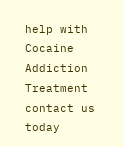help with Cocaine Addiction Treatment contact us today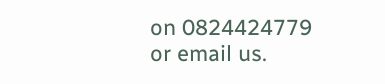on 0824424779 or email us.